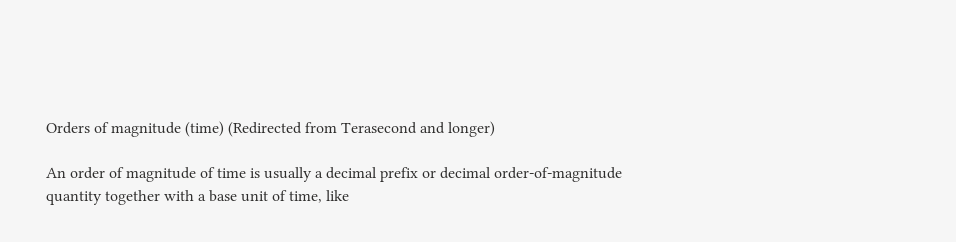Orders of magnitude (time) (Redirected from Terasecond and longer)

An order of magnitude of time is usually a decimal prefix or decimal order-of-magnitude quantity together with a base unit of time, like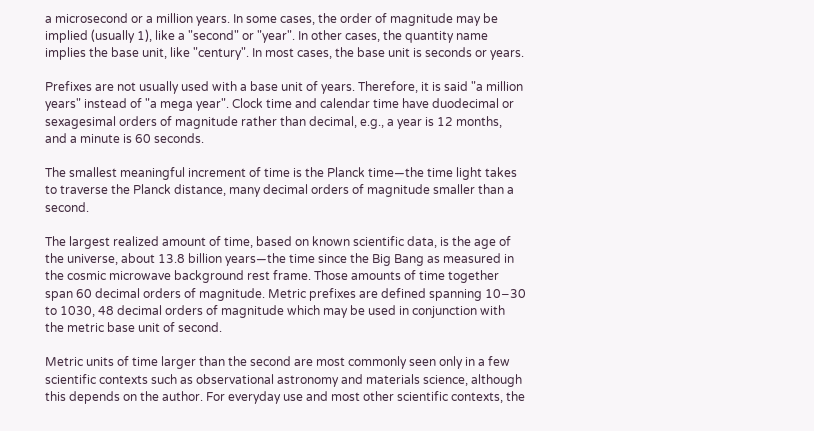a microsecond or a million years. In some cases, the order of magnitude may be implied (usually 1), like a "second" or "year". In other cases, the quantity name implies the base unit, like "century". In most cases, the base unit is seconds or years.

Prefixes are not usually used with a base unit of years. Therefore, it is said "a million years" instead of "a mega year". Clock time and calendar time have duodecimal or sexagesimal orders of magnitude rather than decimal, e.g., a year is 12 months, and a minute is 60 seconds.

The smallest meaningful increment of time is the Planck time―the time light takes to traverse the Planck distance, many decimal orders of magnitude smaller than a second.

The largest realized amount of time, based on known scientific data, is the age of the universe, about 13.8 billion years—the time since the Big Bang as measured in the cosmic microwave background rest frame. Those amounts of time together span 60 decimal orders of magnitude. Metric prefixes are defined spanning 10−30 to 1030, 48 decimal orders of magnitude which may be used in conjunction with the metric base unit of second.

Metric units of time larger than the second are most commonly seen only in a few scientific contexts such as observational astronomy and materials science, although this depends on the author. For everyday use and most other scientific contexts, the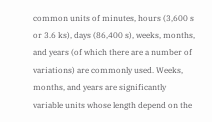common units of minutes, hours (3,600 s or 3.6 ks), days (86,400 s), weeks, months, and years (of which there are a number of variations) are commonly used. Weeks, months, and years are significantly variable units whose length depend on the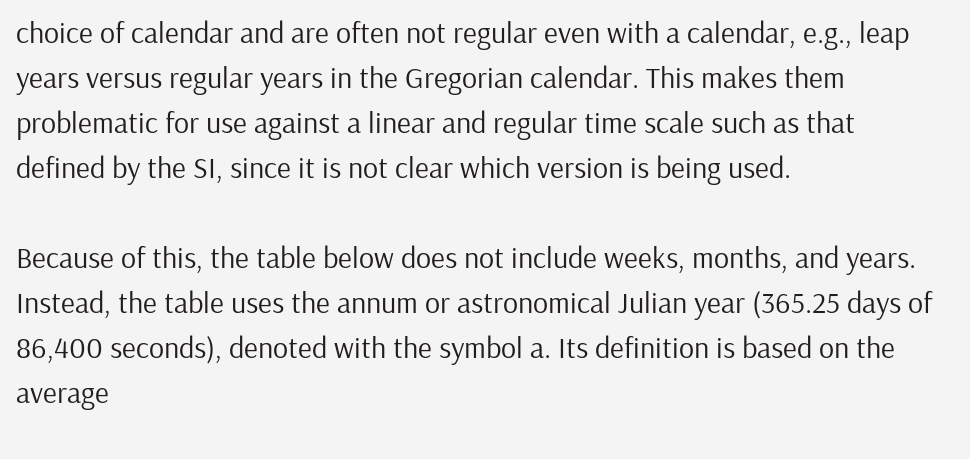choice of calendar and are often not regular even with a calendar, e.g., leap years versus regular years in the Gregorian calendar. This makes them problematic for use against a linear and regular time scale such as that defined by the SI, since it is not clear which version is being used.

Because of this, the table below does not include weeks, months, and years. Instead, the table uses the annum or astronomical Julian year (365.25 days of 86,400 seconds), denoted with the symbol a. Its definition is based on the average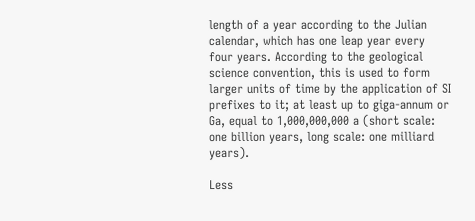length of a year according to the Julian calendar, which has one leap year every four years. According to the geological science convention, this is used to form larger units of time by the application of SI prefixes to it; at least up to giga-annum or Ga, equal to 1,000,000,000 a (short scale: one billion years, long scale: one milliard years).

Less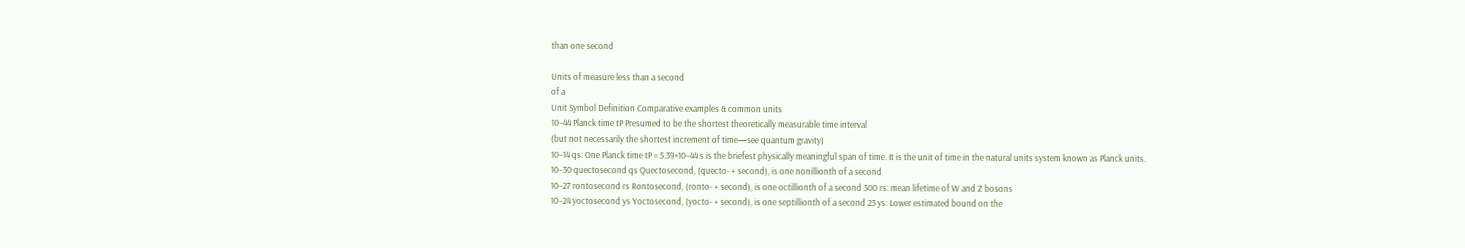than one second

Units of measure less than a second
of a
Unit Symbol Definition Comparative examples & common units
10−44 Planck time tP Presumed to be the shortest theoretically measurable time interval
(but not necessarily the shortest increment of time—see quantum gravity)
10−14 qs: One Planck time tP = 5.39×10−44 s is the briefest physically meaningful span of time. It is the unit of time in the natural units system known as Planck units.
10−30 quectosecond qs Quectosecond, (quecto- + second), is one nonillionth of a second
10−27 rontosecond rs Rontosecond, (ronto- + second), is one octillionth of a second 300 rs: mean lifetime of W and Z bosons
10−24 yoctosecond ys Yoctosecond, (yocto- + second), is one septillionth of a second 23 ys: Lower estimated bound on the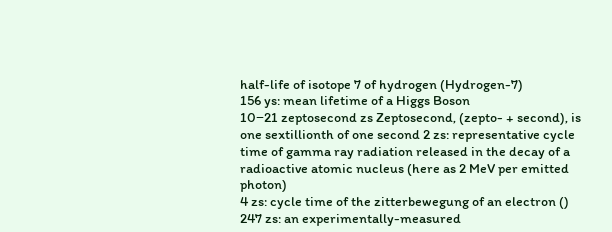half-life of isotope 7 of hydrogen (Hydrogen-7)
156 ys: mean lifetime of a Higgs Boson
10−21 zeptosecond zs Zeptosecond, (zepto- + second), is one sextillionth of one second 2 zs: representative cycle time of gamma ray radiation released in the decay of a radioactive atomic nucleus (here as 2 MeV per emitted photon)
4 zs: cycle time of the zitterbewegung of an electron ()
247 zs: an experimentally-measured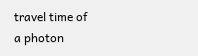travel time of a photon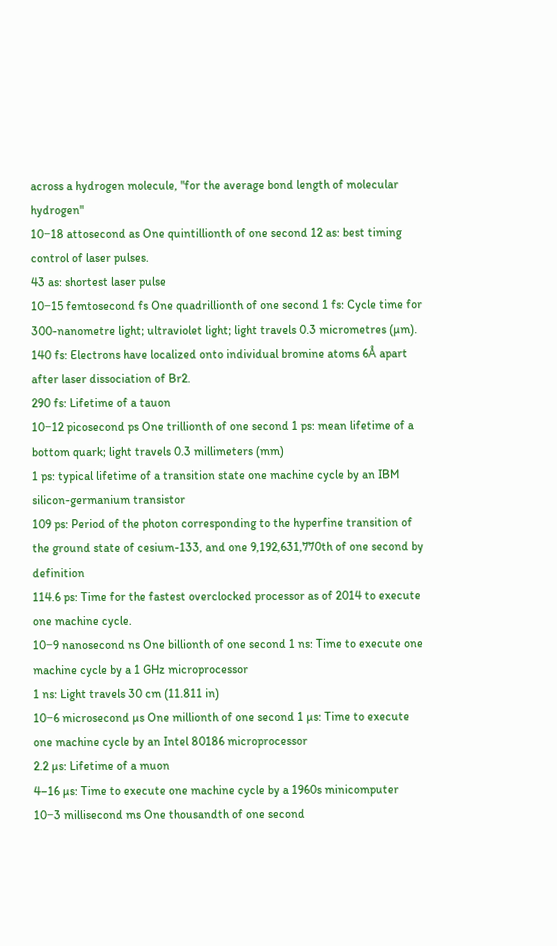across a hydrogen molecule, "for the average bond length of molecular hydrogen"
10−18 attosecond as One quintillionth of one second 12 as: best timing control of laser pulses.
43 as: shortest laser pulse
10−15 femtosecond fs One quadrillionth of one second 1 fs: Cycle time for 300-nanometre light; ultraviolet light; light travels 0.3 micrometres (µm).
140 fs: Electrons have localized onto individual bromine atoms 6Å apart after laser dissociation of Br2.
290 fs: Lifetime of a tauon
10−12 picosecond ps One trillionth of one second 1 ps: mean lifetime of a bottom quark; light travels 0.3 millimeters (mm)
1 ps: typical lifetime of a transition state one machine cycle by an IBM silicon-germanium transistor
109 ps: Period of the photon corresponding to the hyperfine transition of the ground state of cesium-133, and one 9,192,631,770th of one second by definition
114.6 ps: Time for the fastest overclocked processor as of 2014 to execute one machine cycle.
10−9 nanosecond ns One billionth of one second 1 ns: Time to execute one machine cycle by a 1 GHz microprocessor
1 ns: Light travels 30 cm (11.811 in)
10−6 microsecond µs One millionth of one second 1 µs: Time to execute one machine cycle by an Intel 80186 microprocessor
2.2 µs: Lifetime of a muon
4–16 µs: Time to execute one machine cycle by a 1960s minicomputer
10−3 millisecond ms One thousandth of one second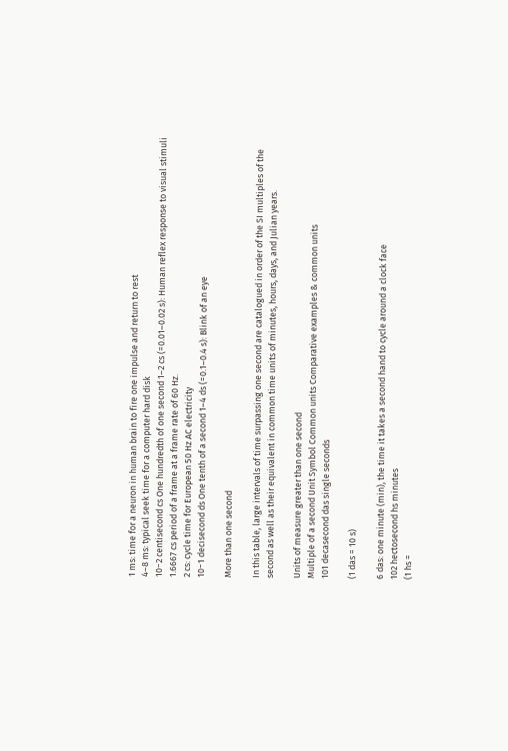1 ms: time for a neuron in human brain to fire one impulse and return to rest
4–8 ms: typical seek time for a computer hard disk
10−2 centisecond cs One hundredth of one second 1–2 cs (=0.01–0.02 s): Human reflex response to visual stimuli
1.6667 cs period of a frame at a frame rate of 60 Hz.
2 cs: cycle time for European 50 Hz AC electricity
10−1 decisecond ds One tenth of a second 1–4 ds (=0.1–0.4 s): Blink of an eye

More than one second

In this table, large intervals of time surpassing one second are catalogued in order of the SI multiples of the second as well as their equivalent in common time units of minutes, hours, days, and Julian years.

Units of measure greater than one second
Multiple of a second Unit Symbol Common units Comparative examples & common units
101 decasecond das single seconds

(1 das = 10 s)

6 das: one minute (min), the time it takes a second hand to cycle around a clock face
102 hectosecond hs minutes
(1 hs =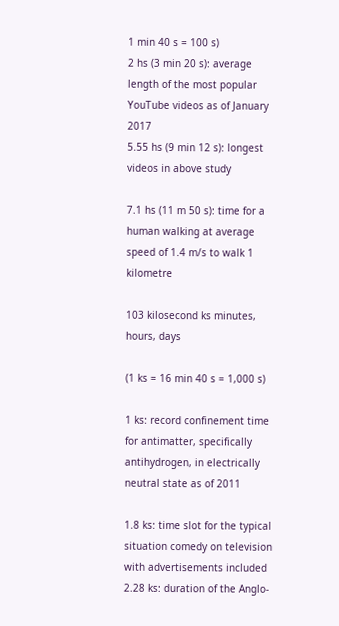1 min 40 s = 100 s)
2 hs (3 min 20 s): average length of the most popular YouTube videos as of January 2017
5.55 hs (9 min 12 s): longest videos in above study

7.1 hs (11 m 50 s): time for a human walking at average speed of 1.4 m/s to walk 1 kilometre

103 kilosecond ks minutes, hours, days

(1 ks = 16 min 40 s = 1,000 s)

1 ks: record confinement time for antimatter, specifically antihydrogen, in electrically neutral state as of 2011

1.8 ks: time slot for the typical situation comedy on television with advertisements included
2.28 ks: duration of the Anglo-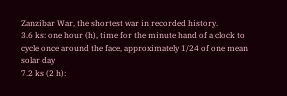Zanzibar War, the shortest war in recorded history.
3.6 ks: one hour (h), time for the minute hand of a clock to cycle once around the face, approximately 1/24 of one mean solar day
7.2 ks (2 h):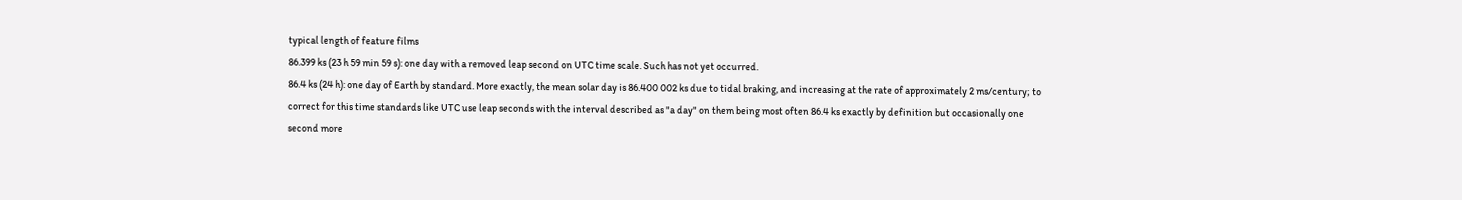typical length of feature films
86.399 ks (23 h 59 min 59 s): one day with a removed leap second on UTC time scale. Such has not yet occurred.
86.4 ks (24 h): one day of Earth by standard. More exactly, the mean solar day is 86.400 002 ks due to tidal braking, and increasing at the rate of approximately 2 ms/century; to correct for this time standards like UTC use leap seconds with the interval described as "a day" on them being most often 86.4 ks exactly by definition but occasionally one second more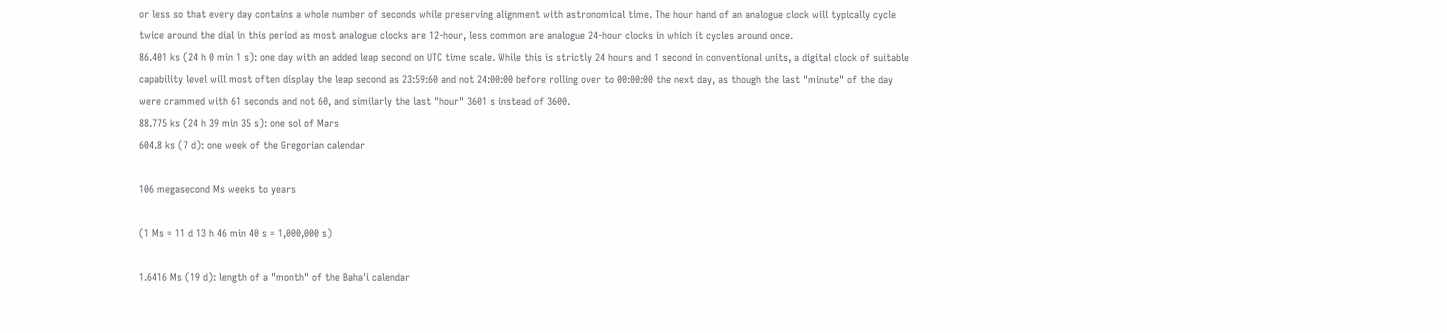or less so that every day contains a whole number of seconds while preserving alignment with astronomical time. The hour hand of an analogue clock will typically cycle twice around the dial in this period as most analogue clocks are 12-hour, less common are analogue 24-hour clocks in which it cycles around once.
86.401 ks (24 h 0 min 1 s): one day with an added leap second on UTC time scale. While this is strictly 24 hours and 1 second in conventional units, a digital clock of suitable capability level will most often display the leap second as 23:59:60 and not 24:00:00 before rolling over to 00:00:00 the next day, as though the last "minute" of the day were crammed with 61 seconds and not 60, and similarly the last "hour" 3601 s instead of 3600.
88.775 ks (24 h 39 min 35 s): one sol of Mars
604.8 ks (7 d): one week of the Gregorian calendar

106 megasecond Ms weeks to years

(1 Ms = 11 d 13 h 46 min 40 s = 1,000,000 s)

1.6416 Ms (19 d): length of a "month" of the Baha'i calendar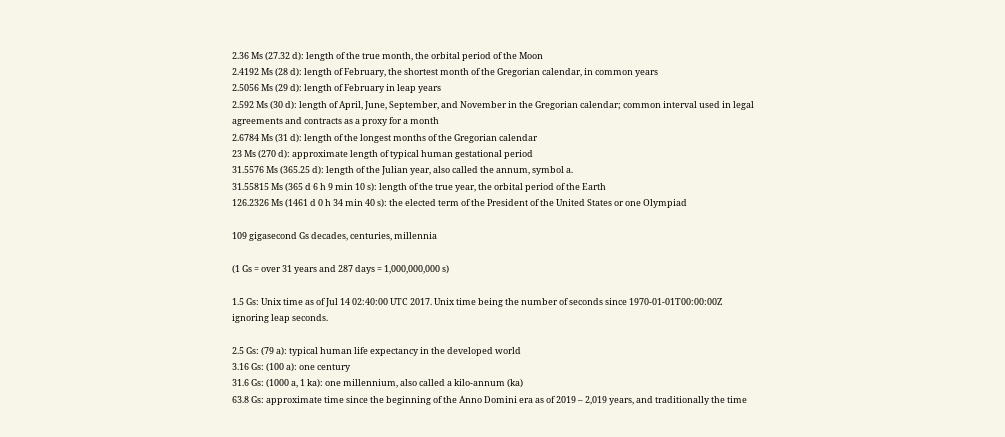2.36 Ms (27.32 d): length of the true month, the orbital period of the Moon
2.4192 Ms (28 d): length of February, the shortest month of the Gregorian calendar, in common years
2.5056 Ms (29 d): length of February in leap years
2.592 Ms (30 d): length of April, June, September, and November in the Gregorian calendar; common interval used in legal agreements and contracts as a proxy for a month
2.6784 Ms (31 d): length of the longest months of the Gregorian calendar
23 Ms (270 d): approximate length of typical human gestational period
31.5576 Ms (365.25 d): length of the Julian year, also called the annum, symbol a.
31.55815 Ms (365 d 6 h 9 min 10 s): length of the true year, the orbital period of the Earth
126.2326 Ms (1461 d 0 h 34 min 40 s): the elected term of the President of the United States or one Olympiad

109 gigasecond Gs decades, centuries, millennia

(1 Gs = over 31 years and 287 days = 1,000,000,000 s)

1.5 Gs: Unix time as of Jul 14 02:40:00 UTC 2017. Unix time being the number of seconds since 1970-01-01T00:00:00Z ignoring leap seconds.

2.5 Gs: (79 a): typical human life expectancy in the developed world
3.16 Gs: (100 a): one century
31.6 Gs: (1000 a, 1 ka): one millennium, also called a kilo-annum (ka)
63.8 Gs: approximate time since the beginning of the Anno Domini era as of 2019 – 2,019 years, and traditionally the time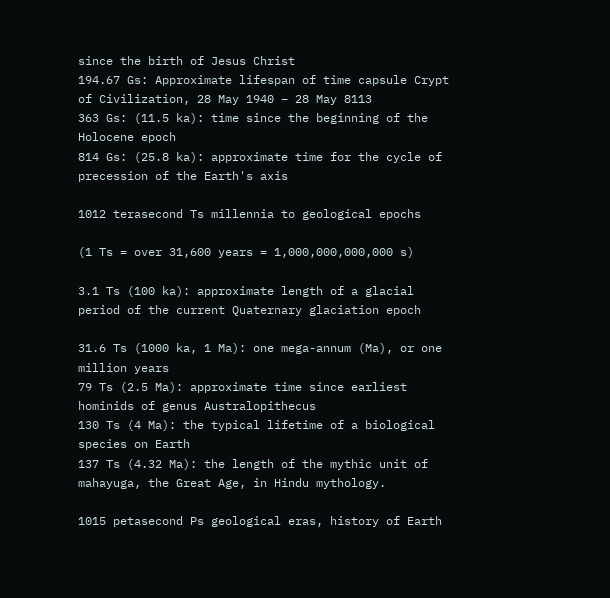since the birth of Jesus Christ
194.67 Gs: Approximate lifespan of time capsule Crypt of Civilization, 28 May 1940 – 28 May 8113
363 Gs: (11.5 ka): time since the beginning of the Holocene epoch
814 Gs: (25.8 ka): approximate time for the cycle of precession of the Earth's axis

1012 terasecond Ts millennia to geological epochs

(1 Ts = over 31,600 years = 1,000,000,000,000 s)

3.1 Ts (100 ka): approximate length of a glacial period of the current Quaternary glaciation epoch

31.6 Ts (1000 ka, 1 Ma): one mega-annum (Ma), or one million years
79 Ts (2.5 Ma): approximate time since earliest hominids of genus Australopithecus
130 Ts (4 Ma): the typical lifetime of a biological species on Earth
137 Ts (4.32 Ma): the length of the mythic unit of mahayuga, the Great Age, in Hindu mythology.

1015 petasecond Ps geological eras, history of Earth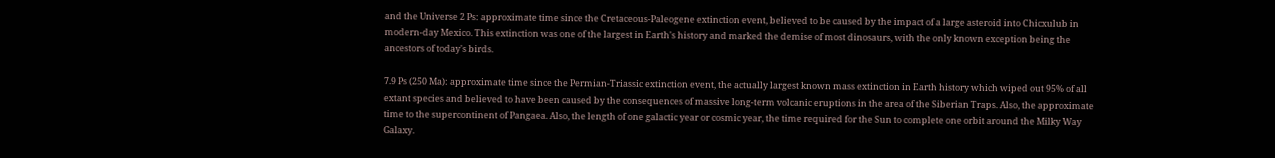and the Universe 2 Ps: approximate time since the Cretaceous-Paleogene extinction event, believed to be caused by the impact of a large asteroid into Chicxulub in modern-day Mexico. This extinction was one of the largest in Earth's history and marked the demise of most dinosaurs, with the only known exception being the ancestors of today's birds.

7.9 Ps (250 Ma): approximate time since the Permian-Triassic extinction event, the actually largest known mass extinction in Earth history which wiped out 95% of all extant species and believed to have been caused by the consequences of massive long-term volcanic eruptions in the area of the Siberian Traps. Also, the approximate time to the supercontinent of Pangaea. Also, the length of one galactic year or cosmic year, the time required for the Sun to complete one orbit around the Milky Way Galaxy.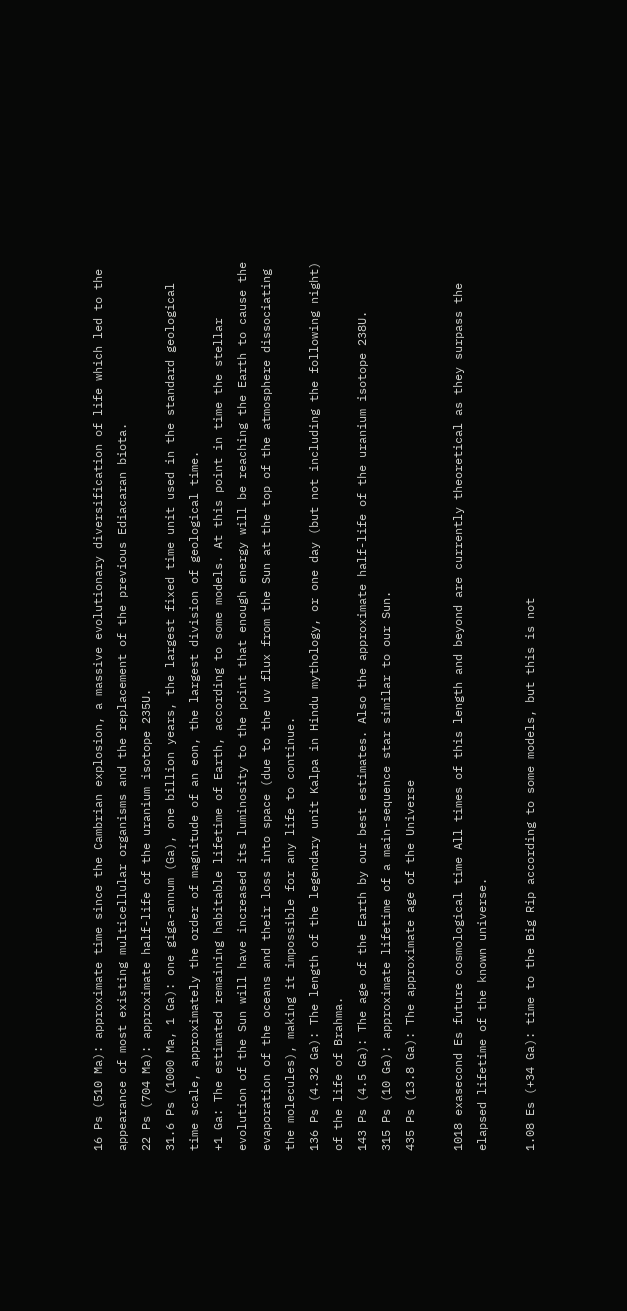16 Ps (510 Ma): approximate time since the Cambrian explosion, a massive evolutionary diversification of life which led to the appearance of most existing multicellular organisms and the replacement of the previous Ediacaran biota.
22 Ps (704 Ma): approximate half-life of the uranium isotope 235U.
31.6 Ps (1000 Ma, 1 Ga): one giga-annum (Ga), one billion years, the largest fixed time unit used in the standard geological time scale, approximately the order of magnitude of an eon, the largest division of geological time.
+1 Ga: The estimated remaining habitable lifetime of Earth, according to some models. At this point in time the stellar evolution of the Sun will have increased its luminosity to the point that enough energy will be reaching the Earth to cause the evaporation of the oceans and their loss into space (due to the uv flux from the Sun at the top of the atmosphere dissociating the molecules), making it impossible for any life to continue.
136 Ps (4.32 Ga): The length of the legendary unit Kalpa in Hindu mythology, or one day (but not including the following night) of the life of Brahma.
143 Ps (4.5 Ga): The age of the Earth by our best estimates. Also the approximate half-life of the uranium isotope 238U.
315 Ps (10 Ga): approximate lifetime of a main-sequence star similar to our Sun.
435 Ps (13.8 Ga): The approximate age of the Universe

1018 exasecond Es future cosmological time All times of this length and beyond are currently theoretical as they surpass the elapsed lifetime of the known universe.

1.08 Es (+34 Ga): time to the Big Rip according to some models, but this is not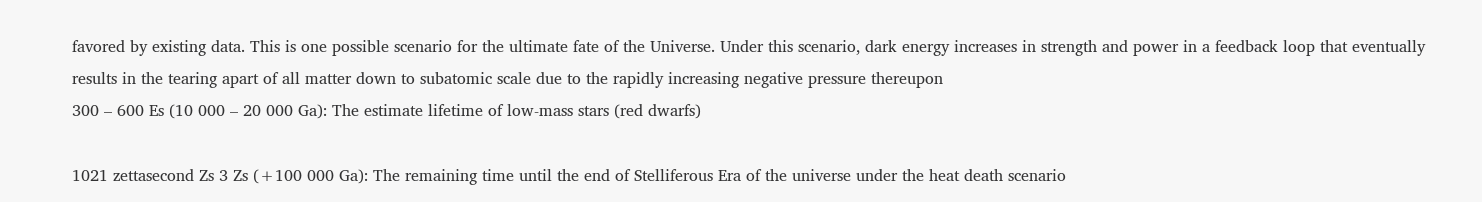favored by existing data. This is one possible scenario for the ultimate fate of the Universe. Under this scenario, dark energy increases in strength and power in a feedback loop that eventually results in the tearing apart of all matter down to subatomic scale due to the rapidly increasing negative pressure thereupon
300 – 600 Es (10 000 – 20 000 Ga): The estimate lifetime of low-mass stars (red dwarfs)

1021 zettasecond Zs 3 Zs (+100 000 Ga): The remaining time until the end of Stelliferous Era of the universe under the heat death scenario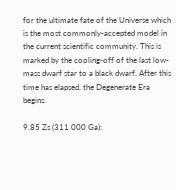for the ultimate fate of the Universe which is the most commonly-accepted model in the current scientific community. This is marked by the cooling-off of the last low-mass dwarf star to a black dwarf. After this time has elapsed, the Degenerate Era begins.

9.85 Zs (311 000 Ga):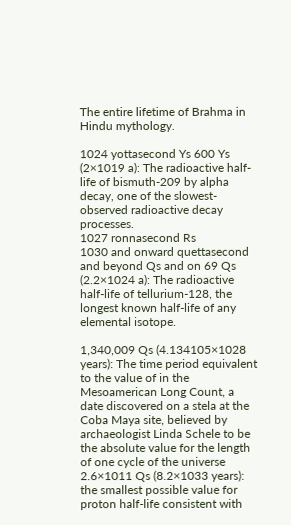The entire lifetime of Brahma in Hindu mythology.

1024 yottasecond Ys 600 Ys (2×1019 a): The radioactive half-life of bismuth-209 by alpha decay, one of the slowest-observed radioactive decay processes.
1027 ronnasecond Rs
1030 and onward quettasecond and beyond Qs and on 69 Qs (2.2×1024 a): The radioactive half-life of tellurium-128, the longest known half-life of any elemental isotope.

1,340,009 Qs (4.134105×1028 years): The time period equivalent to the value of in the Mesoamerican Long Count, a date discovered on a stela at the Coba Maya site, believed by archaeologist Linda Schele to be the absolute value for the length of one cycle of the universe
2.6×1011 Qs (8.2×1033 years): the smallest possible value for proton half-life consistent with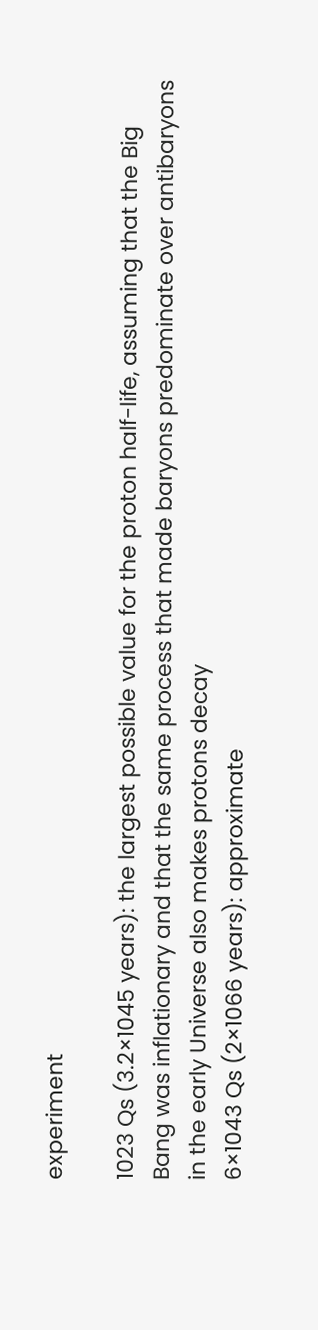experiment

1023 Qs (3.2×1045 years): the largest possible value for the proton half-life, assuming that the Big Bang was inflationary and that the same process that made baryons predominate over antibaryons in the early Universe also makes protons decay
6×1043 Qs (2×1066 years): approximate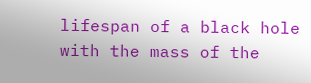lifespan of a black hole with the mass of the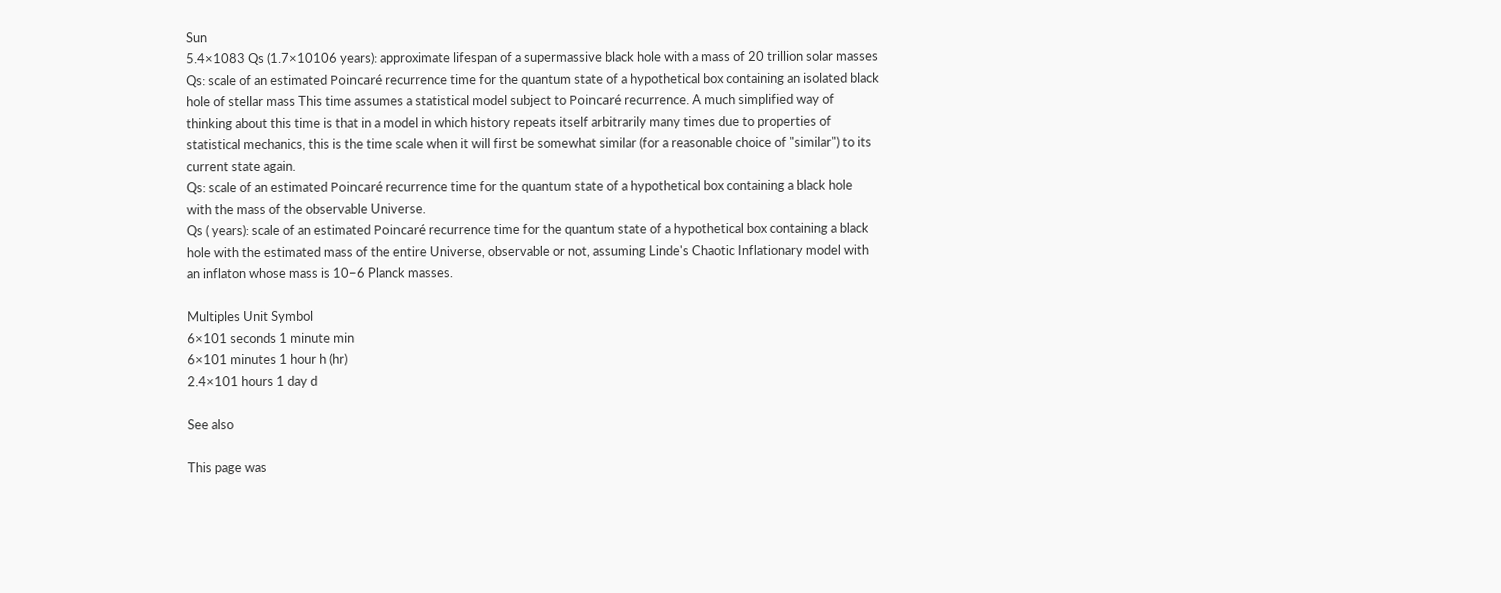Sun
5.4×1083 Qs (1.7×10106 years): approximate lifespan of a supermassive black hole with a mass of 20 trillion solar masses
Qs: scale of an estimated Poincaré recurrence time for the quantum state of a hypothetical box containing an isolated black hole of stellar mass This time assumes a statistical model subject to Poincaré recurrence. A much simplified way of thinking about this time is that in a model in which history repeats itself arbitrarily many times due to properties of statistical mechanics, this is the time scale when it will first be somewhat similar (for a reasonable choice of "similar") to its current state again.
Qs: scale of an estimated Poincaré recurrence time for the quantum state of a hypothetical box containing a black hole with the mass of the observable Universe.
Qs ( years): scale of an estimated Poincaré recurrence time for the quantum state of a hypothetical box containing a black hole with the estimated mass of the entire Universe, observable or not, assuming Linde's Chaotic Inflationary model with an inflaton whose mass is 10−6 Planck masses.

Multiples Unit Symbol
6×101 seconds 1 minute min
6×101 minutes 1 hour h (hr)
2.4×101 hours 1 day d

See also

This page was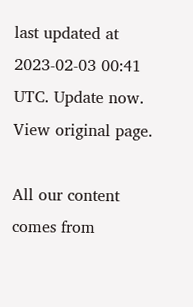last updated at 2023-02-03 00:41 UTC. Update now. View original page.

All our content comes from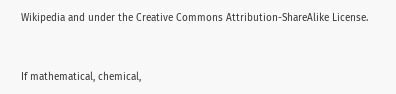Wikipedia and under the Creative Commons Attribution-ShareAlike License.


If mathematical, chemical,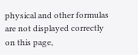physical and other formulas are not displayed correctly on this page,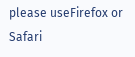please useFirefox or Safari